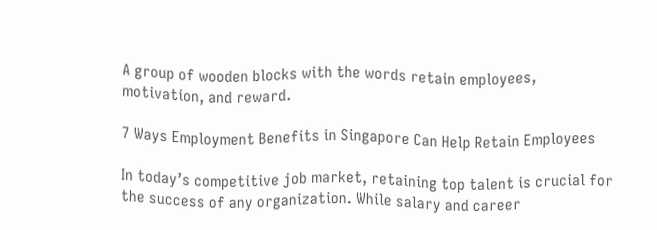A group of wooden blocks with the words retain employees, motivation, and reward.

7 Ways Employment Benefits in Singapore Can Help Retain Employees

In today’s competitive job market, retaining top talent is crucial for the success of any organization. While salary and career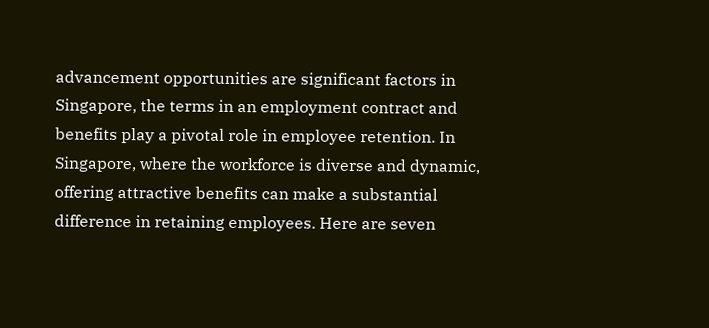advancement opportunities are significant factors in Singapore, the terms in an employment contract and benefits play a pivotal role in employee retention. In Singapore, where the workforce is diverse and dynamic, offering attractive benefits can make a substantial difference in retaining employees. Here are seven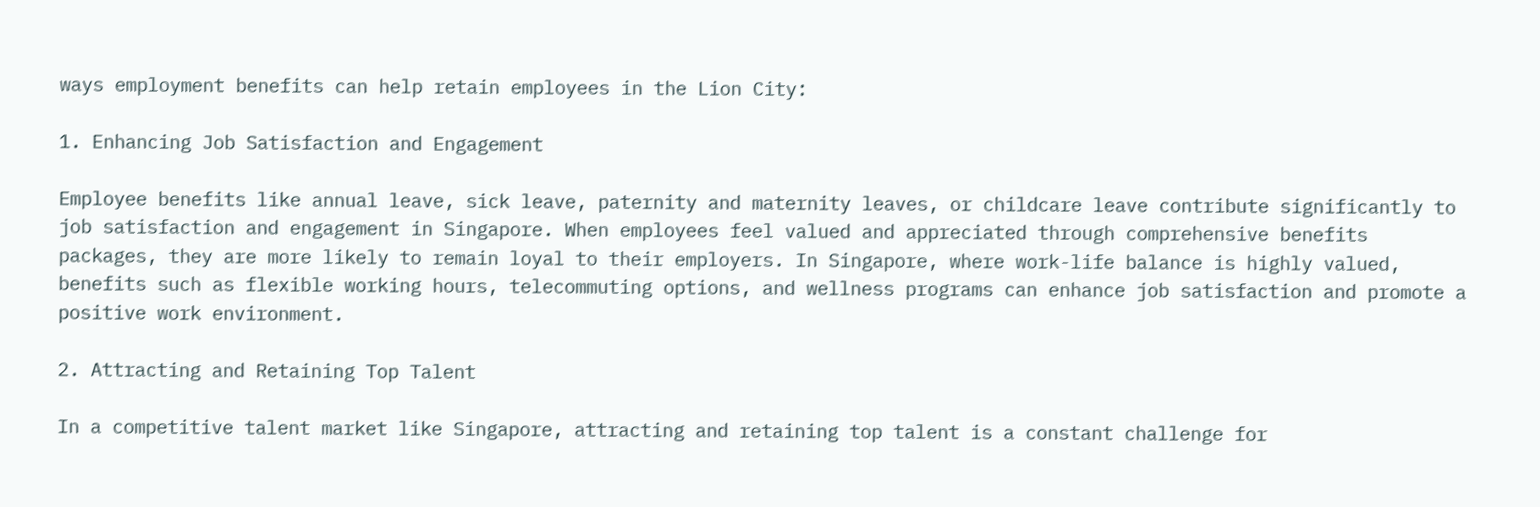ways employment benefits can help retain employees in the Lion City:

1. Enhancing Job Satisfaction and Engagement

Employee benefits like annual leave, sick leave, paternity and maternity leaves, or childcare leave contribute significantly to job satisfaction and engagement in Singapore. When employees feel valued and appreciated through comprehensive benefits packages, they are more likely to remain loyal to their employers. In Singapore, where work-life balance is highly valued, benefits such as flexible working hours, telecommuting options, and wellness programs can enhance job satisfaction and promote a positive work environment.

2. Attracting and Retaining Top Talent

In a competitive talent market like Singapore, attracting and retaining top talent is a constant challenge for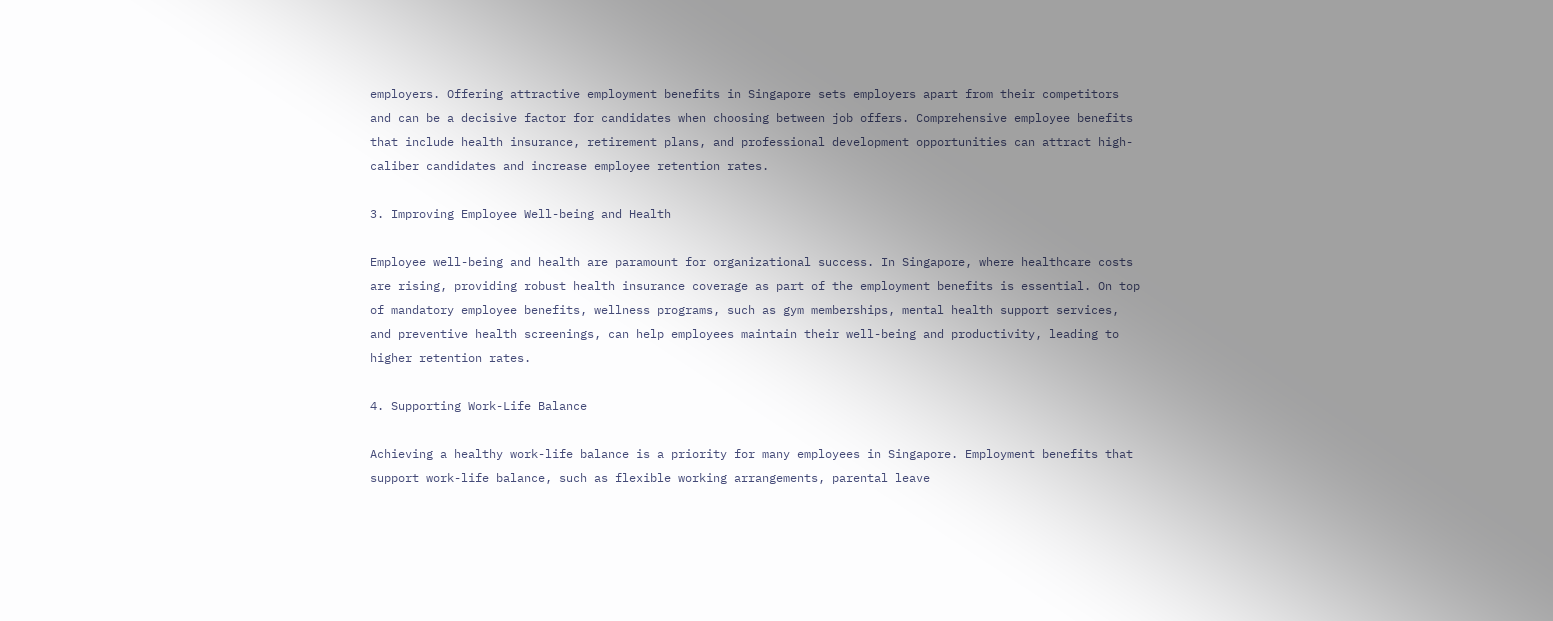employers. Offering attractive employment benefits in Singapore sets employers apart from their competitors and can be a decisive factor for candidates when choosing between job offers. Comprehensive employee benefits that include health insurance, retirement plans, and professional development opportunities can attract high-caliber candidates and increase employee retention rates.

3. Improving Employee Well-being and Health

Employee well-being and health are paramount for organizational success. In Singapore, where healthcare costs are rising, providing robust health insurance coverage as part of the employment benefits is essential. On top of mandatory employee benefits, wellness programs, such as gym memberships, mental health support services, and preventive health screenings, can help employees maintain their well-being and productivity, leading to higher retention rates.

4. Supporting Work-Life Balance

Achieving a healthy work-life balance is a priority for many employees in Singapore. Employment benefits that support work-life balance, such as flexible working arrangements, parental leave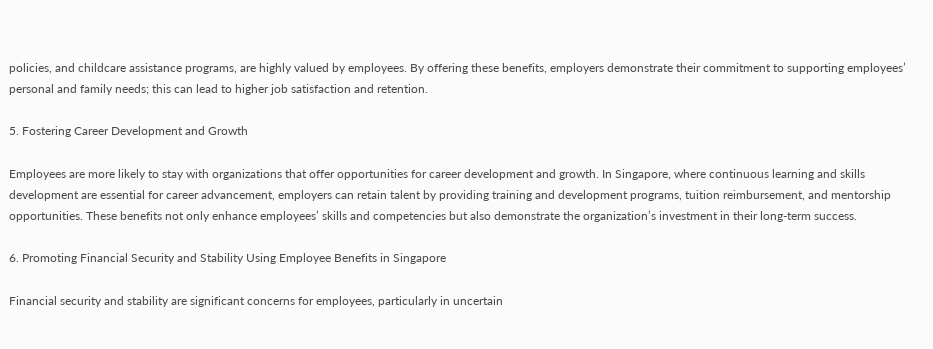policies, and childcare assistance programs, are highly valued by employees. By offering these benefits, employers demonstrate their commitment to supporting employees’ personal and family needs; this can lead to higher job satisfaction and retention.

5. Fostering Career Development and Growth

Employees are more likely to stay with organizations that offer opportunities for career development and growth. In Singapore, where continuous learning and skills development are essential for career advancement, employers can retain talent by providing training and development programs, tuition reimbursement, and mentorship opportunities. These benefits not only enhance employees’ skills and competencies but also demonstrate the organization’s investment in their long-term success.

6. Promoting Financial Security and Stability Using Employee Benefits in Singapore

Financial security and stability are significant concerns for employees, particularly in uncertain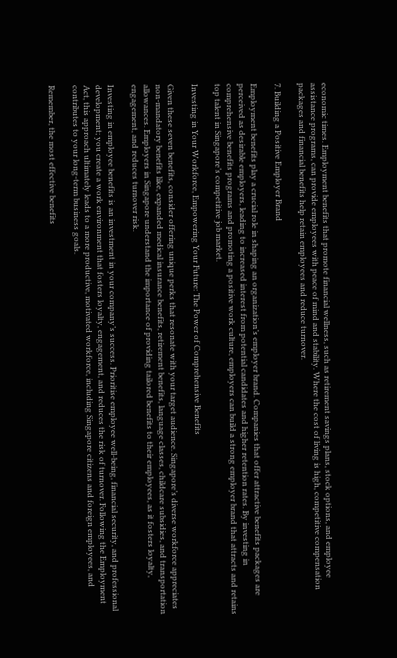economic times. Employment benefits that promote financial wellness, such as retirement savings plans, stock options, and employee assistance programs, can provide employees with peace of mind and stability. Where the cost of living is high, competitive compensation packages and financial benefits help retain employees and reduce turnover.

7. Building a Positive Employer Brand

Employment benefits play a crucial role in shaping an organization’s employer brand. Companies that offer attractive benefits packages are perceived as desirable employers, leading to increased interest from potential candidates and higher retention rates. By investing in comprehensive benefits programs and promoting a positive work culture, employers can build a strong employer brand that attracts and retains top talent in Singapore’s competitive job market.

Investing in Your Workforce, Empowering Your Future: The Power of Comprehensive Benefits

Given these seven benefits, consider offering unique perks that resonate with your target audience. Singapore’s diverse workforce appreciates non-mandatory benefits like, expanded medical insurance benefits, retirement benefits, language classes, childcare subsidies, and transportation allowances. Employers in Singapore understand the importance of providing tailored benefits to their employees, as it fosters loyalty, engagement, and reduces turnover risk.

Investing in employee benefits is an investment in your company’s success. Prioritise employee well-being, financial security, and professional development; you create a work environment that fosters loyalty, engagement, and reduces the risk of turnover. Following the Employment Act, this approach ultimately leads to a more productive, motivated workforce, including Singapore citizens and foreign employees, and contributes to your long-term business goals.

Remember, the most effective benefits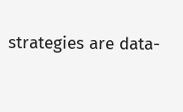strategies are data-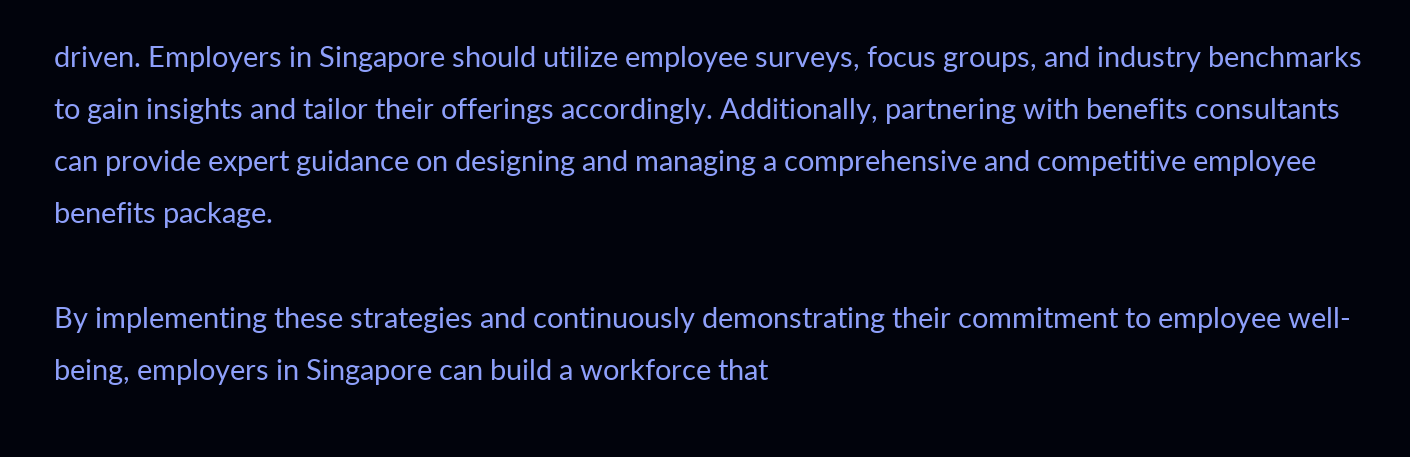driven. Employers in Singapore should utilize employee surveys, focus groups, and industry benchmarks to gain insights and tailor their offerings accordingly. Additionally, partnering with benefits consultants can provide expert guidance on designing and managing a comprehensive and competitive employee benefits package.

By implementing these strategies and continuously demonstrating their commitment to employee well-being, employers in Singapore can build a workforce that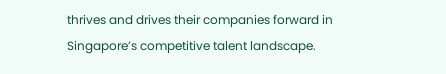thrives and drives their companies forward in Singapore’s competitive talent landscape.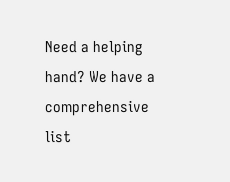Need a helping hand? We have a comprehensive list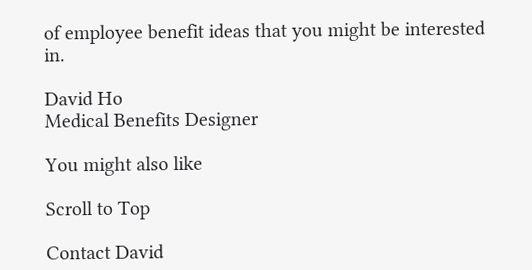of employee benefit ideas that you might be interested in.

David Ho
Medical Benefits Designer

You might also like

Scroll to Top

Contact David